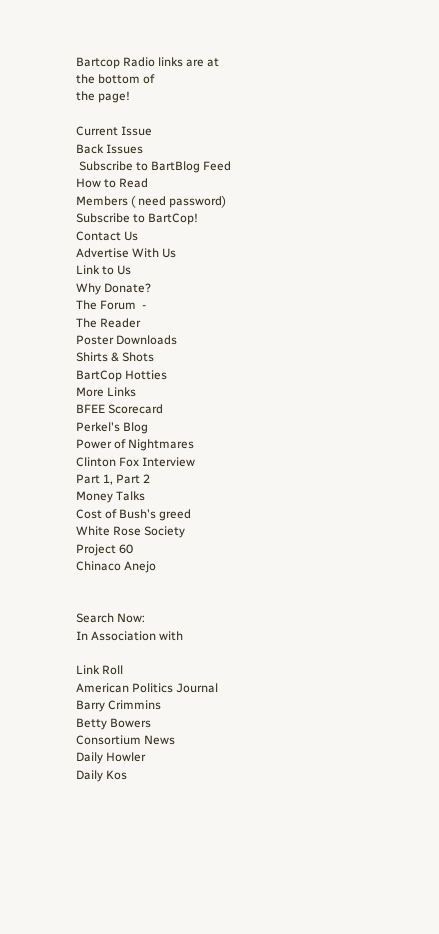Bartcop Radio links are at
the bottom of
the page!

Current Issue
Back Issues
 Subscribe to BartBlog Feed
How to Read
Members ( need password)
Subscribe to BartCop!
Contact Us
Advertise With Us
Link to Us
Why Donate?
The Forum  -
The Reader
Poster Downloads
Shirts & Shots
BartCop Hotties
More Links
BFEE Scorecard
Perkel's Blog
Power of Nightmares
Clinton Fox Interview
Part 1, Part 2
Money Talks
Cost of Bush's greed
White Rose Society
Project 60
Chinaco Anejo


Search Now:
In Association with

Link Roll
American Politics Journal
Barry Crimmins
Betty Bowers
Consortium News
Daily Howler
Daily Kos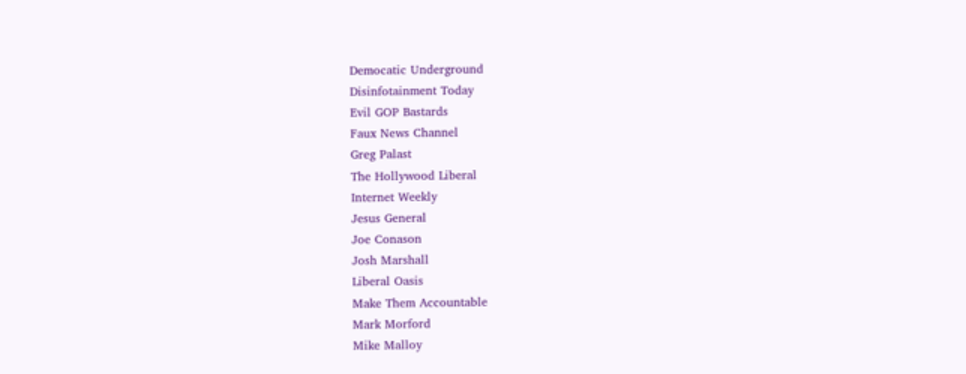Democatic Underground
Disinfotainment Today
Evil GOP Bastards
Faux News Channel
Greg Palast
The Hollywood Liberal
Internet Weekly
Jesus General
Joe Conason
Josh Marshall
Liberal Oasis
Make Them Accountable
Mark Morford
Mike Malloy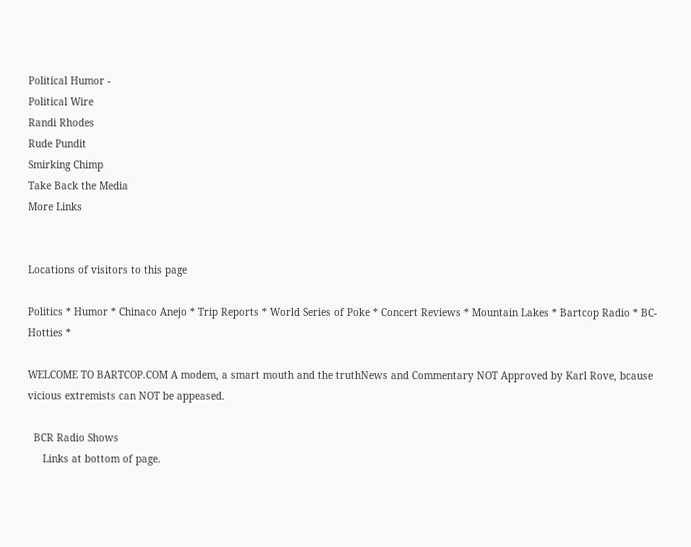Political Humor -
Political Wire
Randi Rhodes
Rude Pundit
Smirking Chimp
Take Back the Media
More Links


Locations of visitors to this page

Politics * Humor * Chinaco Anejo * Trip Reports * World Series of Poke * Concert Reviews * Mountain Lakes * Bartcop Radio * BC-Hotties *

WELCOME TO BARTCOP.COM A modem, a smart mouth and the truthNews and Commentary NOT Approved by Karl Rove, bcause vicious extremists can NOT be appeased.

  BCR Radio Shows
     Links at bottom of page.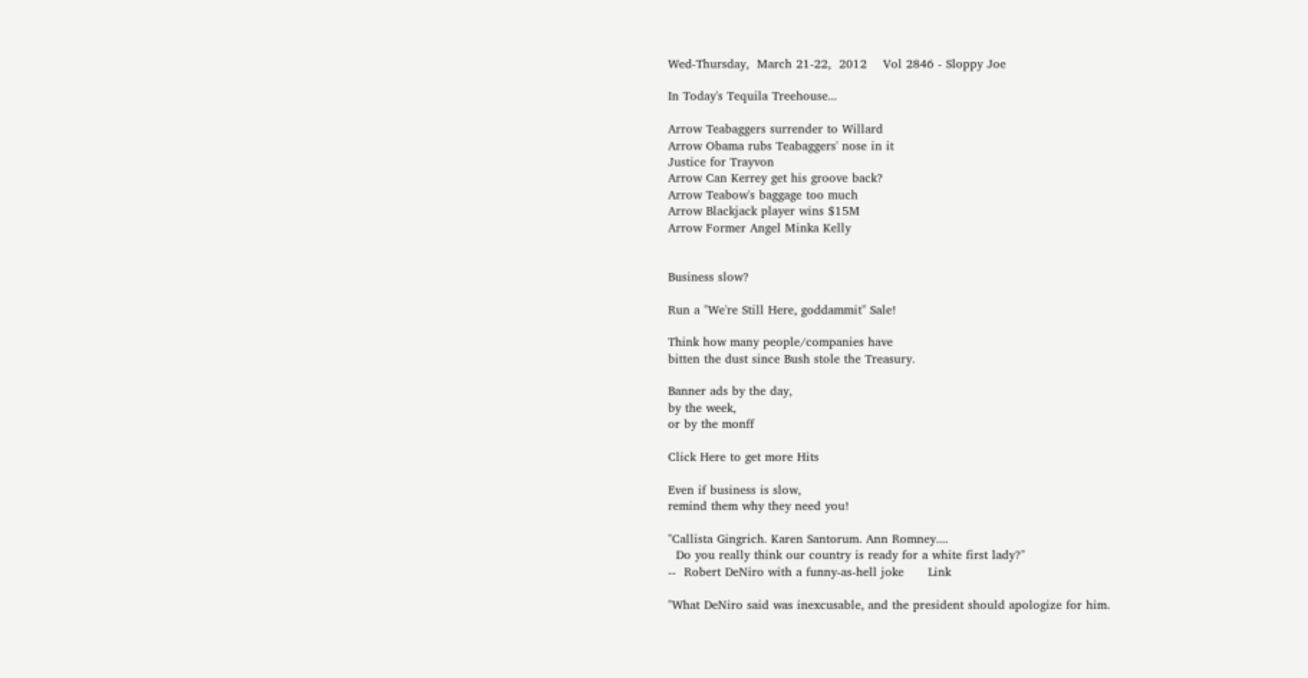Wed-Thursday,  March 21-22,  2012    Vol 2846 - Sloppy Joe

In Today's Tequila Treehouse...

Arrow Teabaggers surrender to Willard
Arrow Obama rubs Teabaggers' nose in it
Justice for Trayvon
Arrow Can Kerrey get his groove back?
Arrow Teabow's baggage too much
Arrow Blackjack player wins $15M
Arrow Former Angel Minka Kelly


Business slow?

Run a "We're Still Here, goddammit" Sale!

Think how many people/companies have
bitten the dust since Bush stole the Treasury.

Banner ads by the day,
by the week,
or by the monff

Click Here to get more Hits

Even if business is slow,
remind them why they need you!

"Callista Gingrich. Karen Santorum. Ann Romney....
  Do you really think our country is ready for a white first lady?"
--  Robert DeNiro with a funny-as-hell joke      Link

"What DeNiro said was inexcusable, and the president should apologize for him.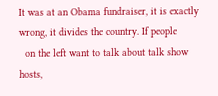It was at an Obama fundraiser, it is exactly wrong, it divides the country. If people
  on the left want to talk about talk show hosts,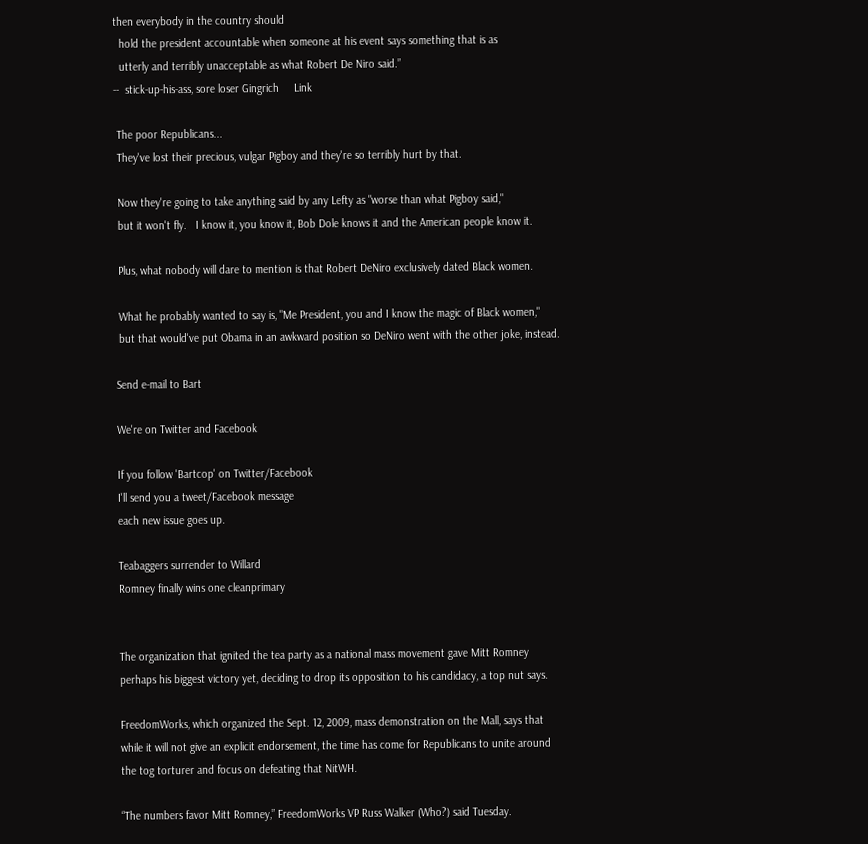then everybody in the country should
  hold the president accountable when someone at his event says something that is as
  utterly and terribly unacceptable as what Robert De Niro said.”
--  stick-up-his-ass, sore loser Gingrich     Link

 The poor Republicans...
 They've lost their precious, vulgar Pigboy and they're so terribly hurt by that.

 Now they're going to take anything said by any Lefty as "worse than what Pigboy said,"
 but it won't fly.   I know it, you know it, Bob Dole knows it and the American people know it.

 Plus, what nobody will dare to mention is that Robert DeNiro exclusively dated Black women.

 What he probably wanted to say is, "Me President, you and I know the magic of Black women,"
 but that would've put Obama in an awkward position so DeNiro went with the other joke, instead.

Send e-mail to Bart

We're on Twitter and Facebook

If you follow 'Bartcop' on Twitter/Facebook
I'll send you a tweet/Facebook message
each new issue goes up.

Teabaggers surrender to Willard
Romney finally wins one cleanprimary


The organization that ignited the tea party as a national mass movement gave Mitt Romney
perhaps his biggest victory yet, deciding to drop its opposition to his candidacy, a top nut says.

FreedomWorks, which organized the Sept. 12, 2009, mass demonstration on the Mall, says that
while it will not give an explicit endorsement, the time has come for Republicans to unite around
the tog torturer and focus on defeating that NitWH.

“The numbers favor Mitt Romney,” FreedomWorks VP Russ Walker (Who?) said Tuesday.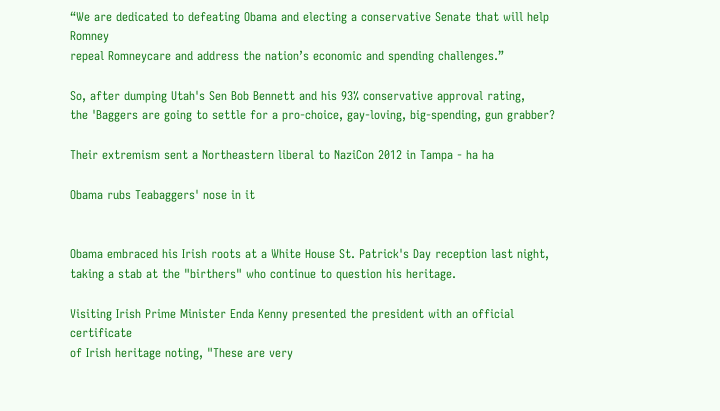“We are dedicated to defeating Obama and electing a conservative Senate that will help Romney
repeal Romneycare and address the nation’s economic and spending challenges.”

So, after dumping Utah's Sen Bob Bennett and his 93% conservative approval rating,
the 'Baggers are going to settle for a pro-choice, gay-loving, big-spending, gun grabber?

Their extremism sent a Northeastern liberal to NaziCon 2012 in Tampa - ha ha

Obama rubs Teabaggers' nose in it


Obama embraced his Irish roots at a White House St. Patrick's Day reception last night,
taking a stab at the "birthers" who continue to question his heritage.

Visiting Irish Prime Minister Enda Kenny presented the president with an official certificate
of Irish heritage noting, "These are very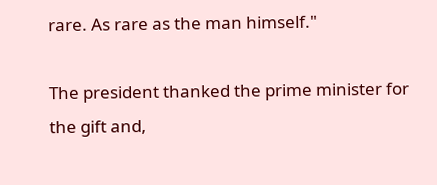rare. As rare as the man himself."

The president thanked the prime minister for the gift and,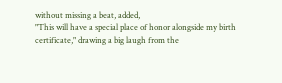without missing a beat, added,
"This will have a special place of honor alongside my birth certificate," drawing a big laugh from the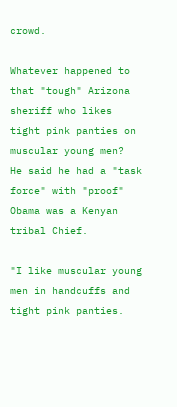crowd.

Whatever happened to that "tough" Arizona sheriff who likes tight pink panties on muscular young men?
He said he had a "task force" with "proof" Obama was a Kenyan tribal Chief.

"I like muscular young men in handcuffs and tight pink panties.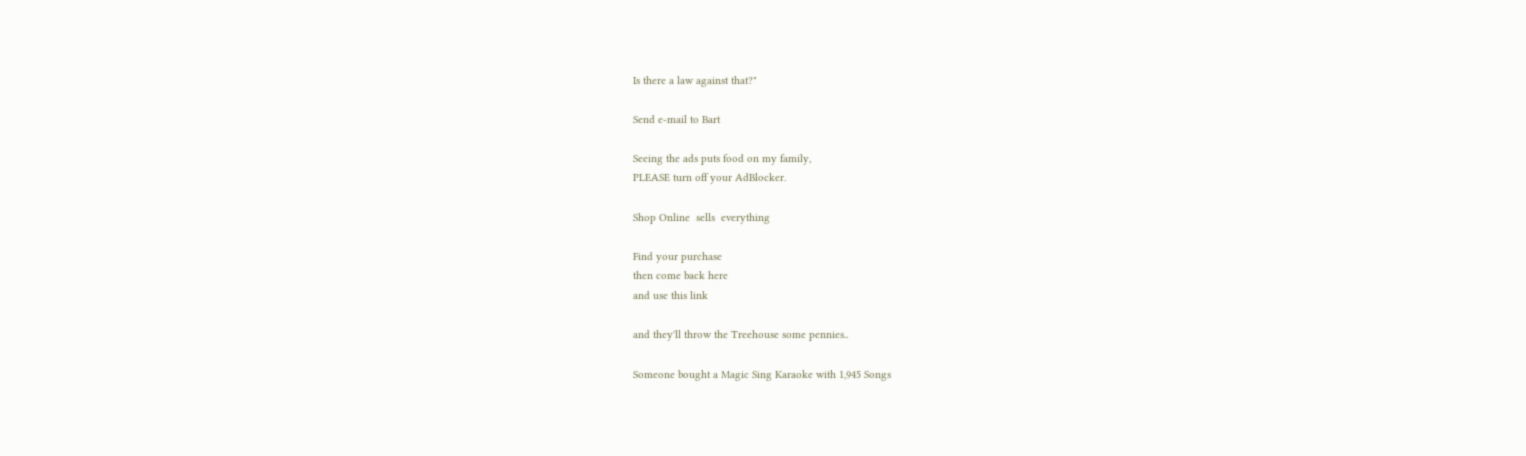Is there a law against that?"

Send e-mail to Bart

Seeing the ads puts food on my family,
PLEASE turn off your AdBlocker.

Shop Online  sells  everything

Find your purchase
then come back here
and use this link

and they'll throw the Treehouse some pennies..

Someone bought a Magic Sing Karaoke with 1,945 Songs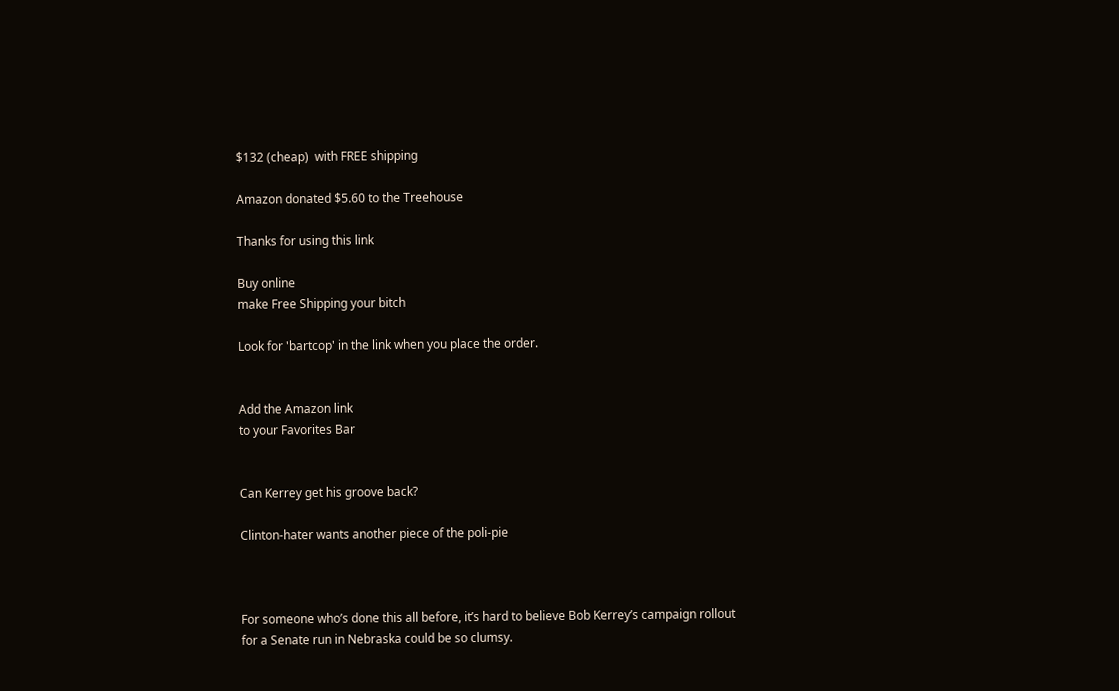$132 (cheap)  with FREE shipping

Amazon donated $5.60 to the Treehouse

Thanks for using this link

Buy online
make Free Shipping your bitch

Look for 'bartcop' in the link when you place the order.


Add the Amazon link
to your Favorites Bar


Can Kerrey get his groove back?

Clinton-hater wants another piece of the poli-pie



For someone who’s done this all before, it’s hard to believe Bob Kerrey’s campaign rollout
for a Senate run in Nebraska could be so clumsy.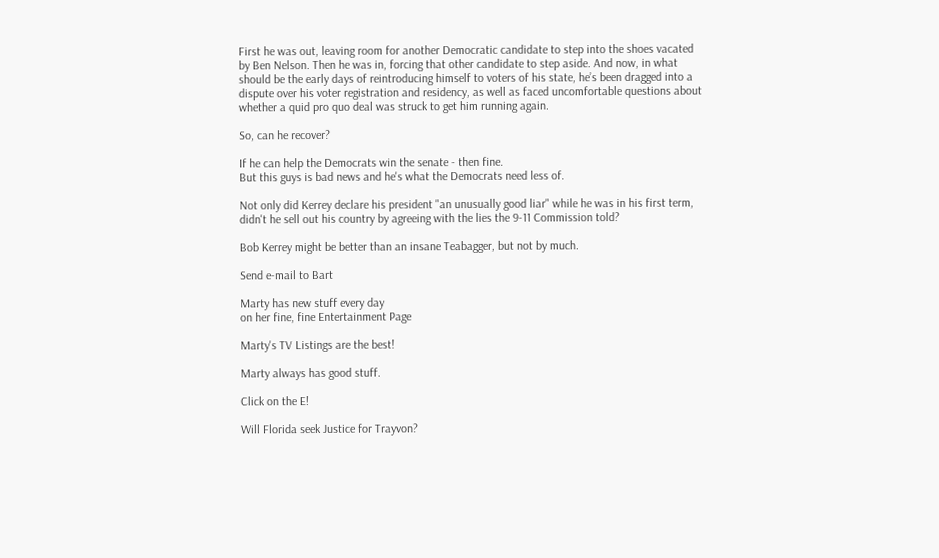First he was out, leaving room for another Democratic candidate to step into the shoes vacated
by Ben Nelson. Then he was in, forcing that other candidate to step aside. And now, in what
should be the early days of reintroducing himself to voters of his state, he’s been dragged into a
dispute over his voter registration and residency, as well as faced uncomfortable questions about
whether a quid pro quo deal was struck to get him running again.

So, can he recover?

If he can help the Democrats win the senate - then fine.
But this guys is bad news and he's what the Democrats need less of.

Not only did Kerrey declare his president "an unusually good liar" while he was in his first term,
didn't he sell out his country by agreeing with the lies the 9-11 Commission told?

Bob Kerrey might be better than an insane Teabagger, but not by much.

Send e-mail to Bart

Marty has new stuff every day
on her fine, fine Entertainment Page

Marty's TV Listings are the best!

Marty always has good stuff.

Click on the E!

Will Florida seek Justice for Trayvon?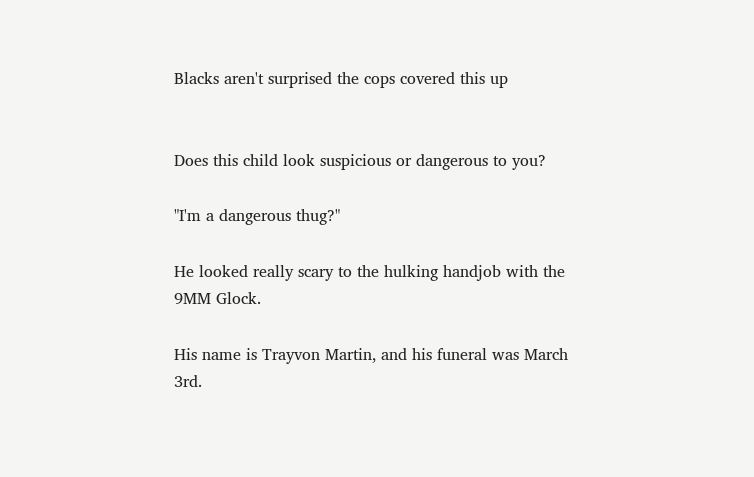Blacks aren't surprised the cops covered this up


Does this child look suspicious or dangerous to you?

"I'm a dangerous thug?"

He looked really scary to the hulking handjob with the 9MM Glock.

His name is Trayvon Martin, and his funeral was March 3rd.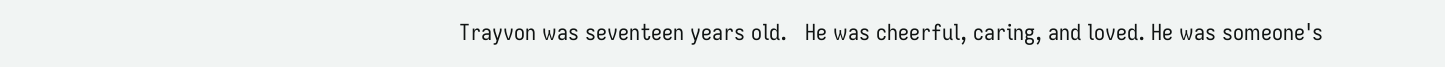Trayvon was seventeen years old.   He was cheerful, caring, and loved. He was someone's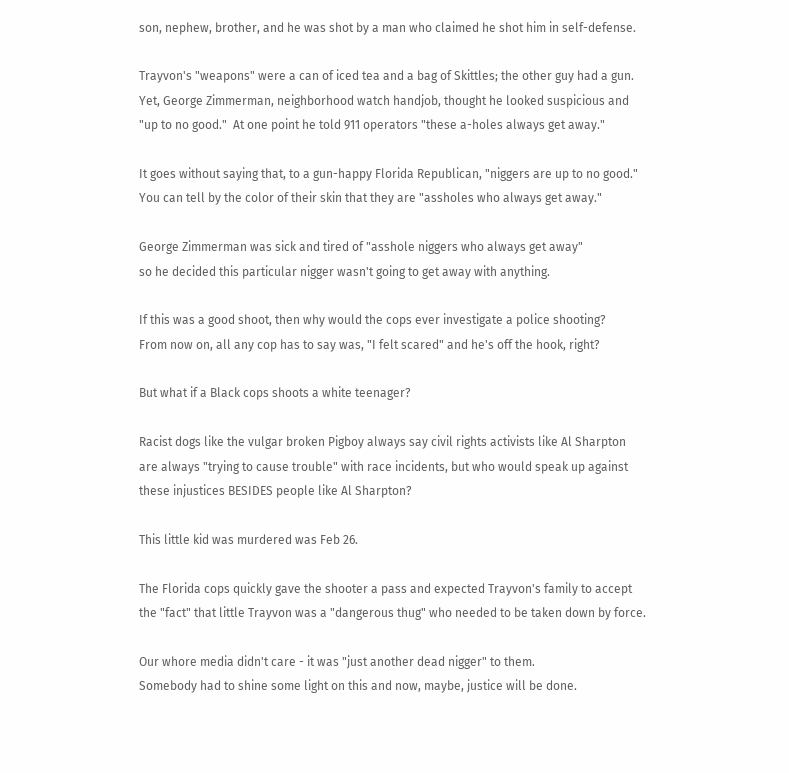son, nephew, brother, and he was shot by a man who claimed he shot him in self-defense.

Trayvon's "weapons" were a can of iced tea and a bag of Skittles; the other guy had a gun.
Yet, George Zimmerman, neighborhood watch handjob, thought he looked suspicious and
"up to no good."  At one point he told 911 operators "these a-holes always get away."

It goes without saying that, to a gun-happy Florida Republican, "niggers are up to no good."
You can tell by the color of their skin that they are "assholes who always get away."

George Zimmerman was sick and tired of "asshole niggers who always get away"
so he decided this particular nigger wasn't going to get away with anything.

If this was a good shoot, then why would the cops ever investigate a police shooting?
From now on, all any cop has to say was, "I felt scared" and he's off the hook, right?

But what if a Black cops shoots a white teenager?

Racist dogs like the vulgar broken Pigboy always say civil rights activists like Al Sharpton
are always "trying to cause trouble" with race incidents, but who would speak up against
these injustices BESIDES people like Al Sharpton?

This little kid was murdered was Feb 26.

The Florida cops quickly gave the shooter a pass and expected Trayvon's family to accept
the "fact" that little Trayvon was a "dangerous thug" who needed to be taken down by force.

Our whore media didn't care - it was "just another dead nigger" to them.
Somebody had to shine some light on this and now, maybe, justice will be done.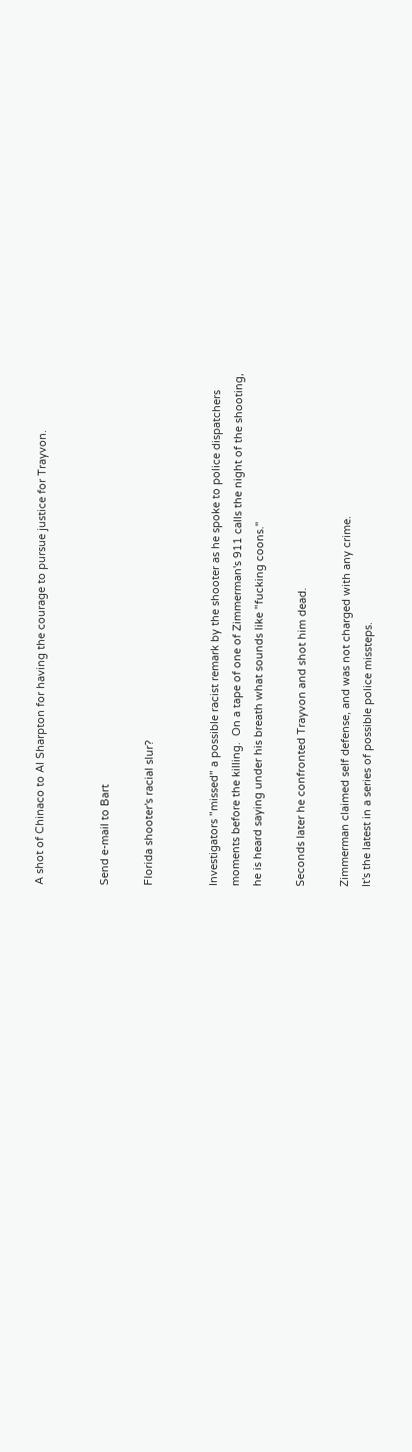A shot of Chinaco to Al Sharpton for having the courage to pursue justice for Trayvon.


Send e-mail to Bart

Florida shooter's racial slur?


Investigators "missed" a possible racist remark by the shooter as he spoke to police dispatchers
moments before the killing.  On a tape of one of Zimmerman's 911 calls the night of the shooting,
he is heard saying under his breath what sounds like "fucking coons."

Seconds later he confronted Trayvon and shot him dead.

Zimmerman claimed self defense, and was not charged with any crime.
It's the latest in a series of possible police missteps.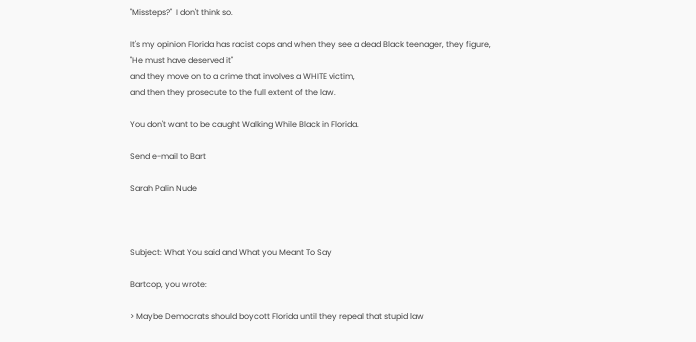"Missteps?"  I don't think so.

It's my opinion Florida has racist cops and when they see a dead Black teenager, they figure,
"He must have deserved it"
and they move on to a crime that involves a WHITE victim,
and then they prosecute to the full extent of the law.

You don't want to be caught Walking While Black in Florida.

Send e-mail to Bart

Sarah Palin Nude



Subject: What You said and What you Meant To Say

Bartcop, you wrote:

> Maybe Democrats should boycott Florida until they repeal that stupid law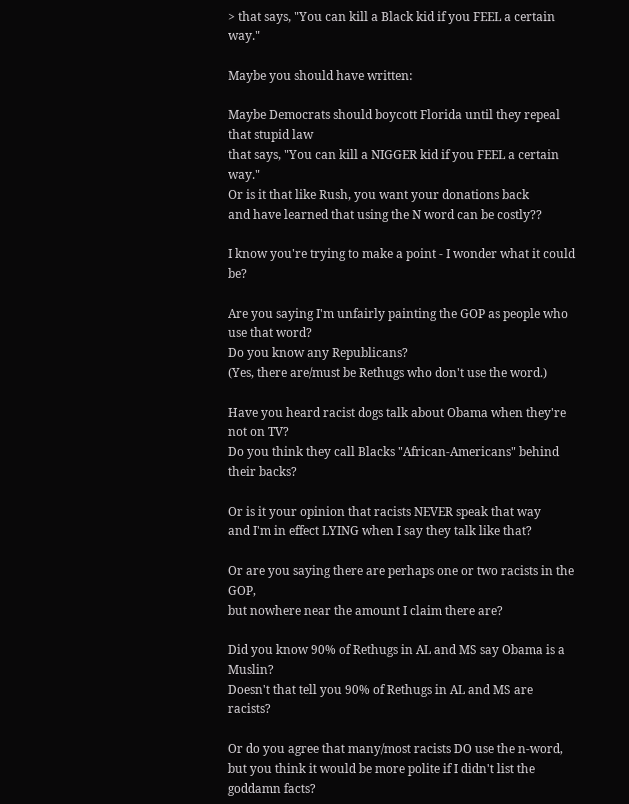> that says, "You can kill a Black kid if you FEEL a certain way."

Maybe you should have written:

Maybe Democrats should boycott Florida until they repeal that stupid law
that says, "You can kill a NIGGER kid if you FEEL a certain way."
Or is it that like Rush, you want your donations back
and have learned that using the N word can be costly??

I know you're trying to make a point - I wonder what it could be?

Are you saying I'm unfairly painting the GOP as people who use that word?
Do you know any Republicans?
(Yes, there are/must be Rethugs who don't use the word.)

Have you heard racist dogs talk about Obama when they're not on TV?
Do you think they call Blacks "African-Americans" behind their backs?

Or is it your opinion that racists NEVER speak that way
and I'm in effect LYING when I say they talk like that?

Or are you saying there are perhaps one or two racists in the GOP,
but nowhere near the amount I claim there are?

Did you know 90% of Rethugs in AL and MS say Obama is a Muslin?
Doesn't that tell you 90% of Rethugs in AL and MS are racists?

Or do you agree that many/most racists DO use the n-word,
but you think it would be more polite if I didn't list the goddamn facts?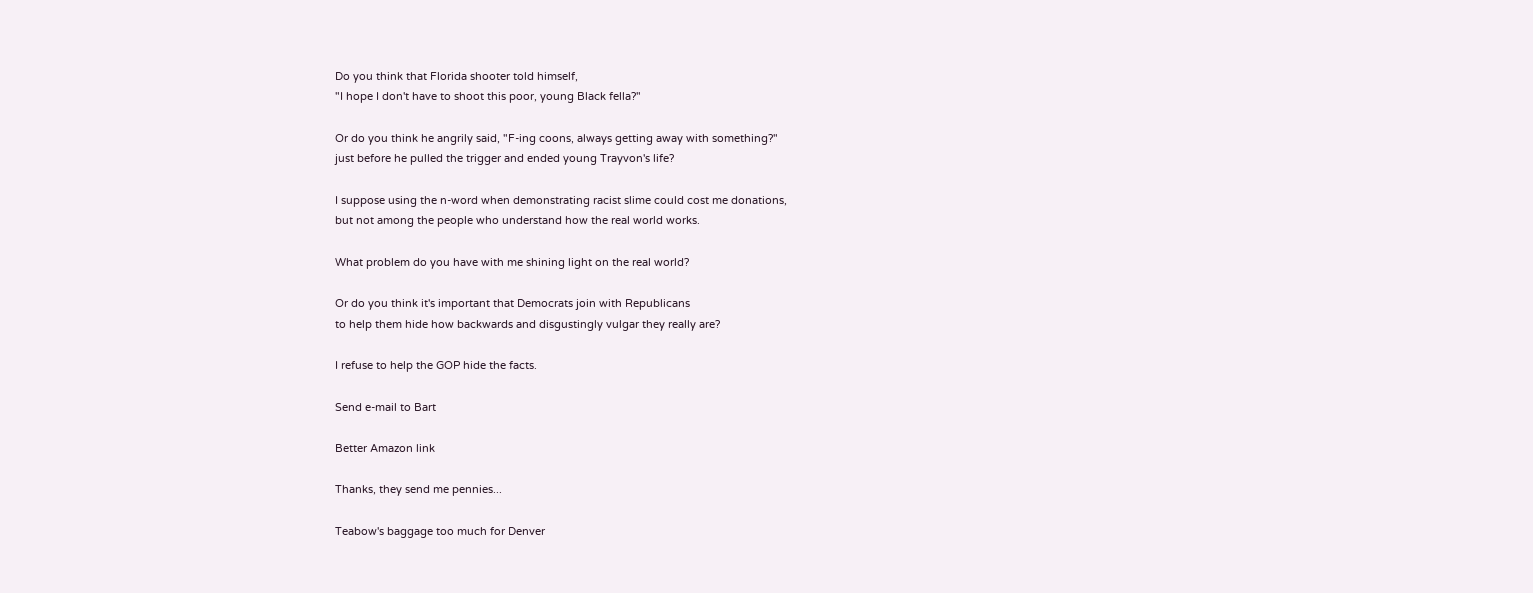Do you think that Florida shooter told himself,
"I hope I don't have to shoot this poor, young Black fella?"

Or do you think he angrily said, "F-ing coons, always getting away with something?"
just before he pulled the trigger and ended young Trayvon's life?

I suppose using the n-word when demonstrating racist slime could cost me donations,
but not among the people who understand how the real world works.

What problem do you have with me shining light on the real world?

Or do you think it's important that Democrats join with Republicans
to help them hide how backwards and disgustingly vulgar they really are?

I refuse to help the GOP hide the facts.

Send e-mail to Bart

Better Amazon link

Thanks, they send me pennies...

Teabow's baggage too much for Denver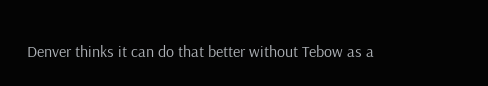Denver thinks it can do that better without Tebow as a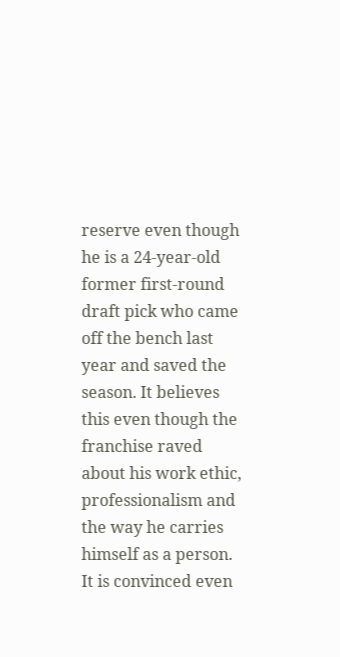reserve even though he is a 24-year-old
former first-round draft pick who came off the bench last year and saved the season. It believes
this even though the franchise raved about his work ethic, professionalism and the way he carries
himself as a person. It is convinced even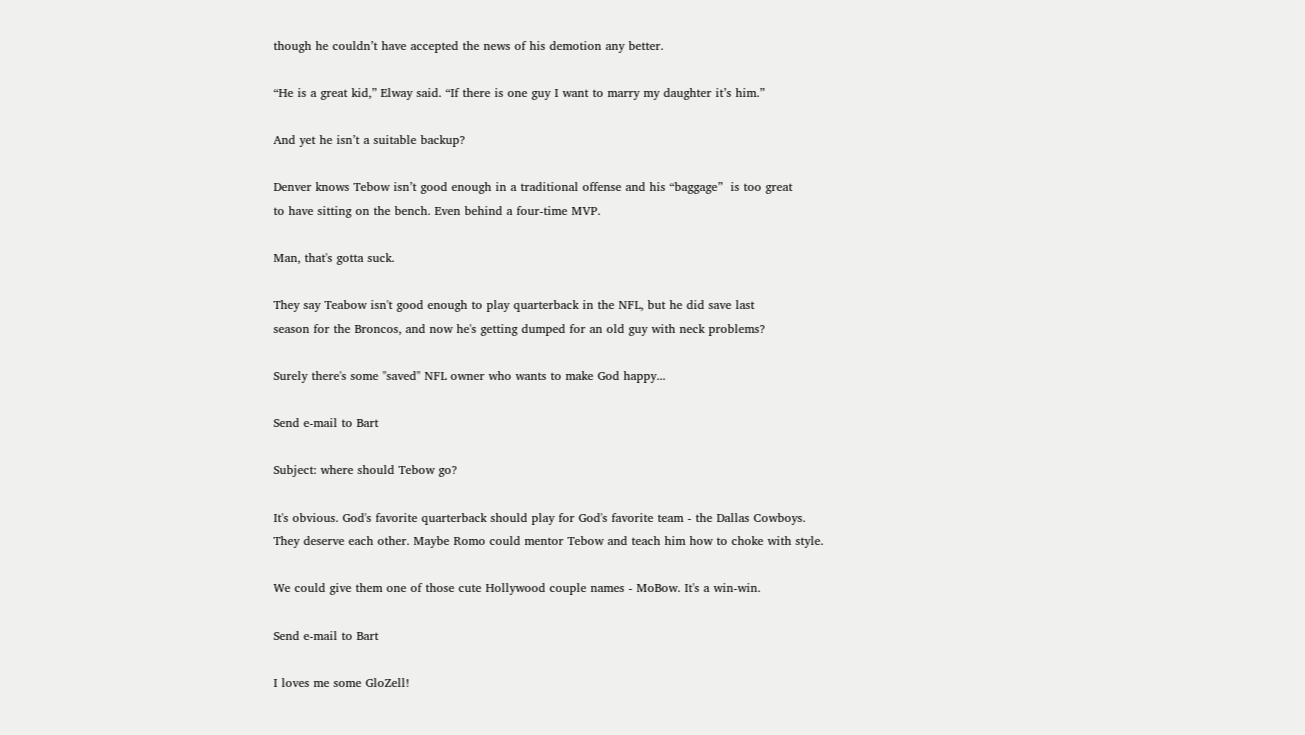though he couldn’t have accepted the news of his demotion any better.

“He is a great kid,” Elway said. “If there is one guy I want to marry my daughter it’s him.”

And yet he isn’t a suitable backup?

Denver knows Tebow isn’t good enough in a traditional offense and his “baggage”  is too great
to have sitting on the bench. Even behind a four-time MVP.

Man, that's gotta suck.

They say Teabow isn't good enough to play quarterback in the NFL, but he did save last
season for the Broncos, and now he's getting dumped for an old guy with neck problems?

Surely there's some "saved" NFL owner who wants to make God happy...

Send e-mail to Bart

Subject: where should Tebow go?

It's obvious. God's favorite quarterback should play for God's favorite team - the Dallas Cowboys.
They deserve each other. Maybe Romo could mentor Tebow and teach him how to choke with style.

We could give them one of those cute Hollywood couple names - MoBow. It's a win-win.

Send e-mail to Bart

I loves me some GloZell!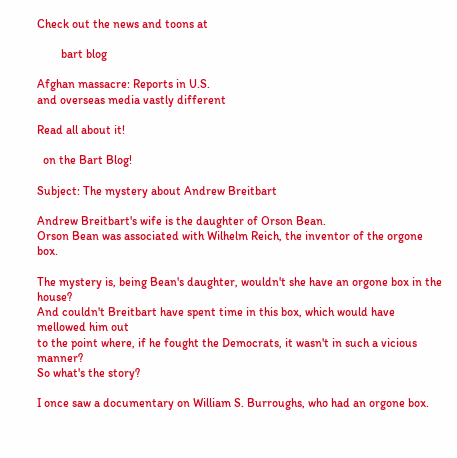Check out the news and toons at

        bart blog

Afghan massacre: Reports in U.S.
and overseas media vastly different

Read all about it!

  on the Bart Blog!

Subject: The mystery about Andrew Breitbart

Andrew Breitbart's wife is the daughter of Orson Bean.
Orson Bean was associated with Wilhelm Reich, the inventor of the orgone box.

The mystery is, being Bean's daughter, wouldn't she have an orgone box in the house?
And couldn't Breitbart have spent time in this box, which would have mellowed him out
to the point where, if he fought the Democrats, it wasn't in such a vicious manner?
So what's the story?

I once saw a documentary on William S. Burroughs, who had an orgone box.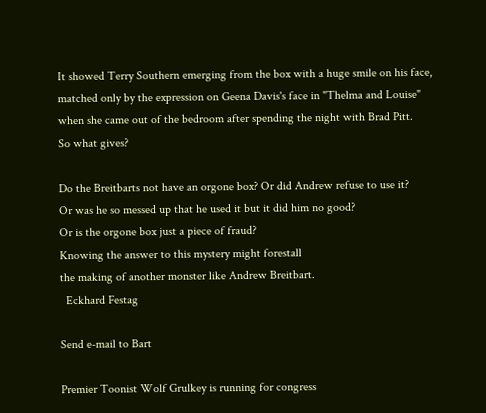It showed Terry Southern emerging from the box with a huge smile on his face,
matched only by the expression on Geena Davis's face in "Thelma and Louise"
when she came out of the bedroom after spending the night with Brad Pitt.
So what gives?

Do the Breitbarts not have an orgone box? Or did Andrew refuse to use it?
Or was he so messed up that he used it but it did him no good?
Or is the orgone box just a piece of fraud?
Knowing the answer to this mystery might forestall
the making of another monster like Andrew Breitbart.
  Eckhard Festag

Send e-mail to Bart

Premier Toonist Wolf Grulkey is running for congress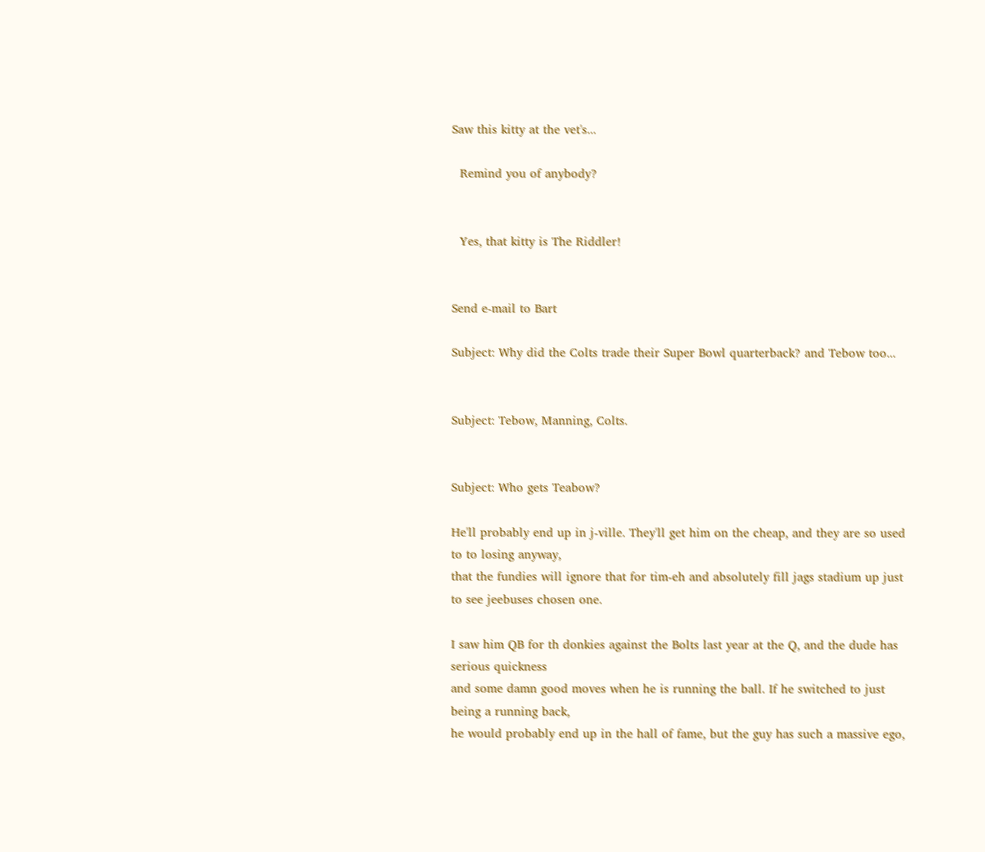Saw this kitty at the vet's...

  Remind you of anybody?


  Yes, that kitty is The Riddler!


Send e-mail to Bart

Subject: Why did the Colts trade their Super Bowl quarterback? and Tebow too...


Subject: Tebow, Manning, Colts.


Subject: Who gets Teabow?

He'll probably end up in j-ville. They'll get him on the cheap, and they are so used to to losing anyway,
that the fundies will ignore that for tim-eh and absolutely fill jags stadium up just to see jeebuses chosen one.

I saw him QB for th donkies against the Bolts last year at the Q, and the dude has serious quickness
and some damn good moves when he is running the ball. If he switched to just being a running back,
he would probably end up in the hall of fame, but the guy has such a massive ego,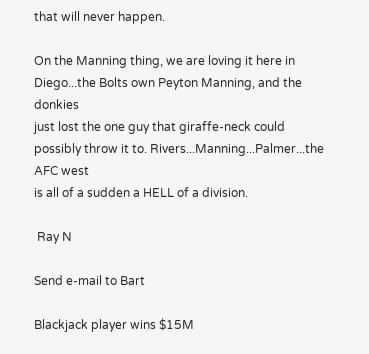that will never happen.

On the Manning thing, we are loving it here in Diego...the Bolts own Peyton Manning, and the donkies
just lost the one guy that giraffe-neck could possibly throw it to. Rivers...Manning...Palmer...the AFC west
is all of a sudden a HELL of a division.

 Ray N

Send e-mail to Bart

Blackjack player wins $15M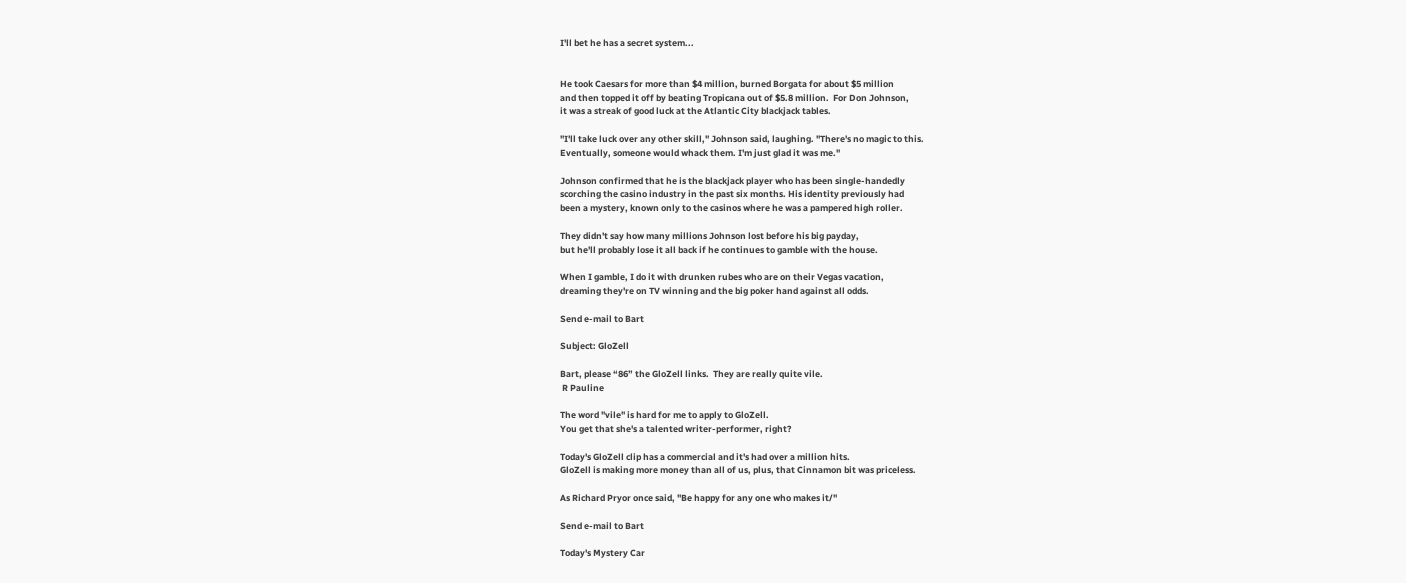I'll bet he has a secret system...


He took Caesars for more than $4 million, burned Borgata for about $5 million
and then topped it off by beating Tropicana out of $5.8 million.  For Don Johnson,
it was a streak of good luck at the Atlantic City blackjack tables.

"I'll take luck over any other skill," Johnson said, laughing. "There's no magic to this.
Eventually, someone would whack them. I'm just glad it was me."

Johnson confirmed that he is the blackjack player who has been single-handedly
scorching the casino industry in the past six months. His identity previously had
been a mystery, known only to the casinos where he was a pampered high roller.

They didn't say how many millions Johnson lost before his big payday,
but he'll probably lose it all back if he continues to gamble with the house.

When I gamble, I do it with drunken rubes who are on their Vegas vacation,
dreaming they're on TV winning and the big poker hand against all odds.

Send e-mail to Bart

Subject: GloZell

Bart, please “86” the GloZell links.  They are really quite vile.
 R Pauline

The word "vile" is hard for me to apply to GloZell.
You get that she's a talented writer-performer, right?

Today's GloZell clip has a commercial and it's had over a million hits.
GloZell is making more money than all of us, plus, that Cinnamon bit was priceless.

As Richard Pryor once said, "Be happy for any one who makes it/"

Send e-mail to Bart

Today's Mystery Car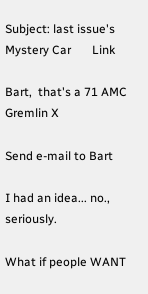Subject: last issue's Mystery Car       Link

Bart,  that's a 71 AMC Gremlin X

Send e-mail to Bart

I had an idea... no., seriously.

What if people WANT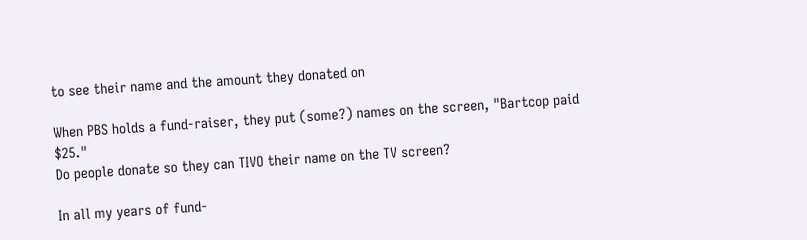to see their name and the amount they donated on

When PBS holds a fund-raiser, they put (some?) names on the screen, "Bartcop paid $25."
Do people donate so they can TIVO their name on the TV screen?

In all my years of fund-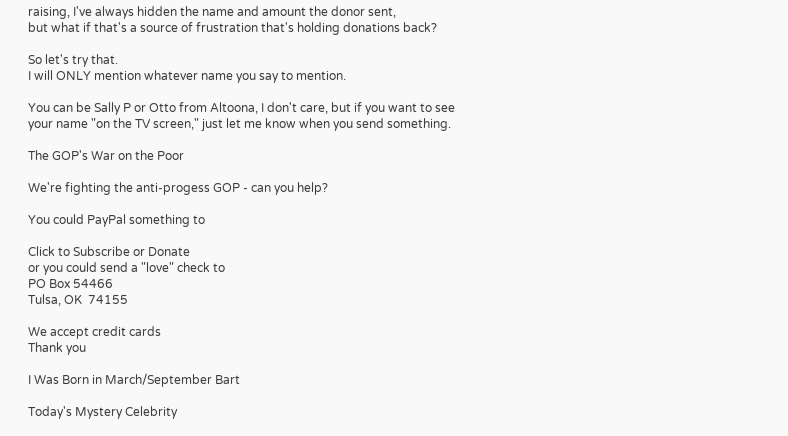raising, I've always hidden the name and amount the donor sent,
but what if that's a source of frustration that's holding donations back?

So let's try that.
I will ONLY mention whatever name you say to mention.

You can be Sally P or Otto from Altoona, I don't care, but if you want to see
your name "on the TV screen," just let me know when you send something.

The GOP's War on the Poor

We're fighting the anti-progess GOP - can you help?

You could PayPal something to

Click to Subscribe or Donate
or you could send a "love" check to
PO Box 54466
Tulsa, OK  74155

We accept credit cards
Thank you

I Was Born in March/September Bart

Today's Mystery Celebrity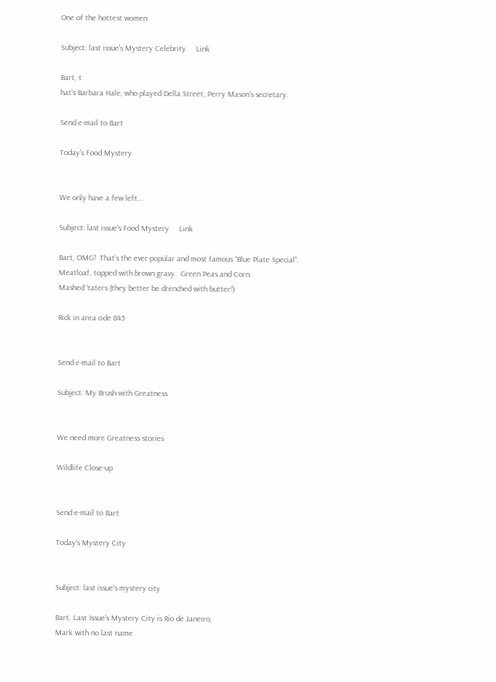One of the hottest women

Subject: last issue's Mystery Celebrity     Link

Bart, t
hat's Barbara Hale, who played Della Street, Perry Mason's secretary.

Send e-mail to Bart

Today's Food Mystery


We only have a few left...

Subject: last issue's Food Mystery     Link

Bart, OMG!  That’s the ever-popular and most famous “Blue Plate Special”.
Meatloaf, topped with brown gravy.  Green Peas and Corn.
Mashed ‘taters (they better be drenched with butter!)

Rick in area cide 845


Send e-mail to Bart

Subject: My Brush with Greatness


We need more Greatness stories

Wildlife Close-up


Send e-mail to Bart

Today's Mystery City


Subject: last issue's mystery city

Bart, Last Issue's Mystery City is Rio de Janeiro,
Mark with no last name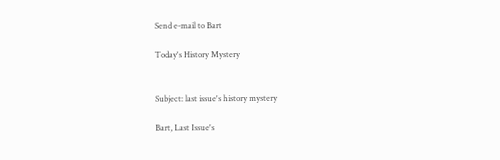Send e-mail to Bart

Today's History Mystery


Subject: last issue's history mystery

Bart, Last Issue's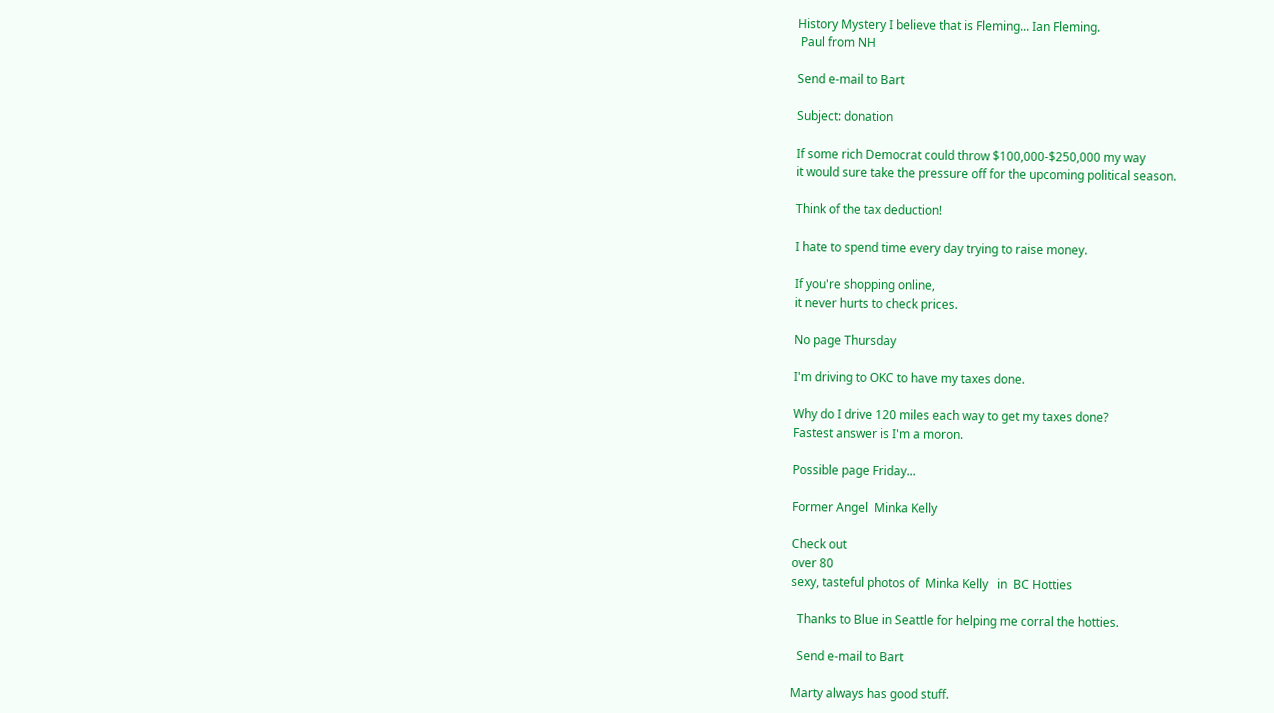History Mystery I believe that is Fleming... Ian Fleming.
 Paul from NH

Send e-mail to Bart

Subject: donation

If some rich Democrat could throw $100,000-$250,000 my way
it would sure take the pressure off for the upcoming political season.

Think of the tax deduction!

I hate to spend time every day trying to raise money.

If you're shopping online,
it never hurts to check prices.

No page Thursday

I'm driving to OKC to have my taxes done.

Why do I drive 120 miles each way to get my taxes done?
Fastest answer is I'm a moron.

Possible page Friday...

Former Angel  Minka Kelly

Check out
over 80
sexy, tasteful photos of  Minka Kelly   in  BC Hotties

  Thanks to Blue in Seattle for helping me corral the hotties.

  Send e-mail to Bart

Marty always has good stuff.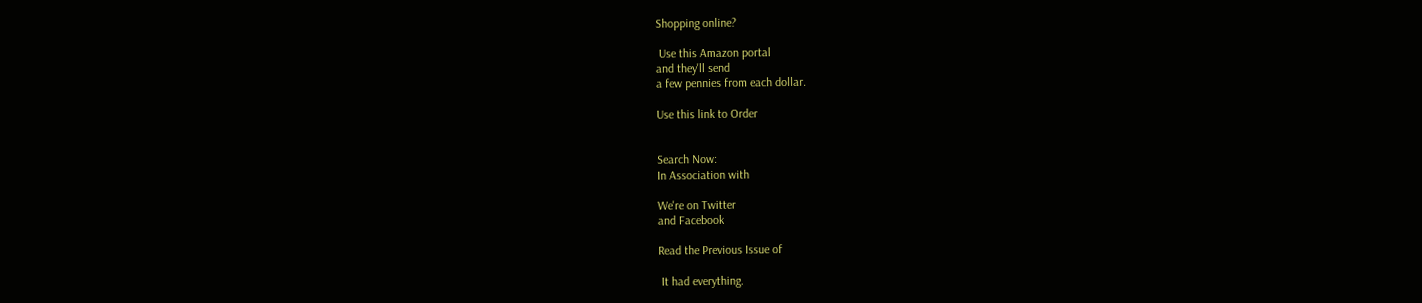Shopping online?

 Use this Amazon portal
and they'll send
a few pennies from each dollar.

Use this link to Order


Search Now:
In Association with

We're on Twitter
and Facebook

Read the Previous Issue of

 It had everything.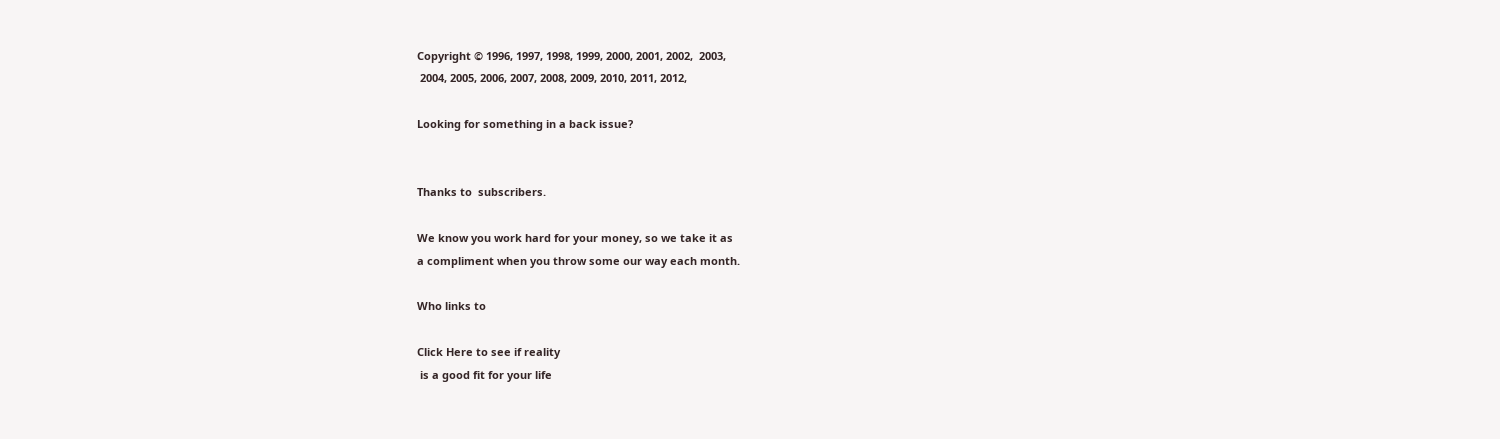Copyright © 1996, 1997, 1998, 1999, 2000, 2001, 2002,  2003,
 2004, 2005, 2006, 2007, 2008, 2009, 2010, 2011, 2012,

Looking for something in a back issue?


Thanks to  subscribers.

We know you work hard for your money, so we take it as
a compliment when you throw some our way each month.

Who links to

Click Here to see if reality
 is a good fit for your life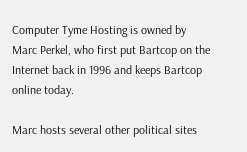Computer Tyme Hosting is owned by Marc Perkel, who first put Bartcop on the Internet back in 1996 and keeps Bartcop online today.

Marc hosts several other political sites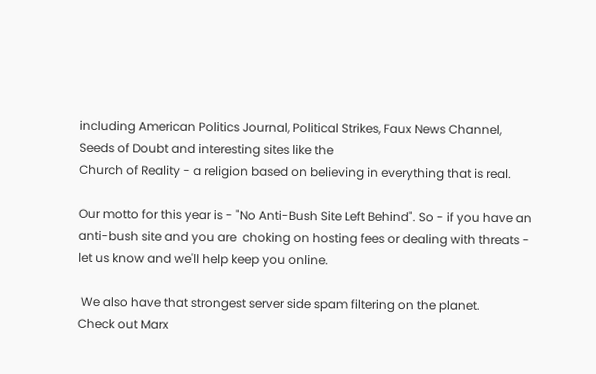including American Politics Journal, Political Strikes, Faux News Channel, Seeds of Doubt and interesting sites like the
Church of Reality - a religion based on believing in everything that is real.

Our motto for this year is - "No Anti-Bush Site Left Behind". So - if you have an anti-bush site and you are  choking on hosting fees or dealing with threats - let us know and we'll help keep you online.

 We also have that strongest server side spam filtering on the planet.
Check out Marx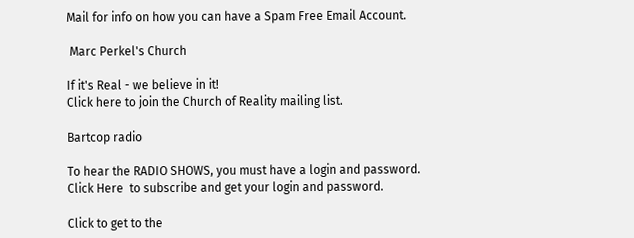Mail for info on how you can have a Spam Free Email Account.

 Marc Perkel's Church

If it's Real - we believe in it!
Click here to join the Church of Reality mailing list.

Bartcop radio

To hear the RADIO SHOWS, you must have a login and password.
Click Here  to subscribe and get your login and password.

Click to get to the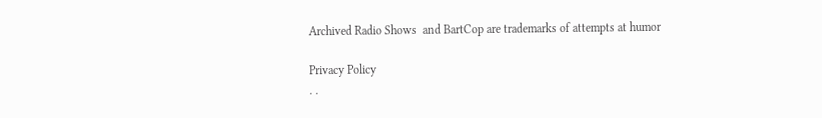Archived Radio Shows  and BartCop are trademarks of attempts at humor

Privacy Policy
. .